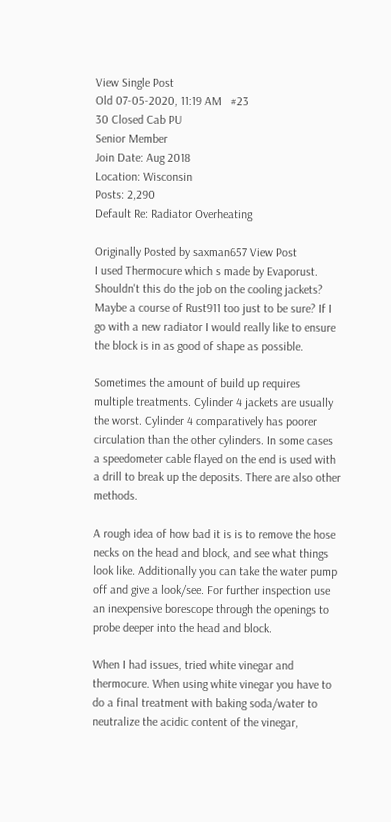View Single Post
Old 07-05-2020, 11:19 AM   #23
30 Closed Cab PU
Senior Member
Join Date: Aug 2018
Location: Wisconsin
Posts: 2,290
Default Re: Radiator Overheating

Originally Posted by saxman657 View Post
I used Thermocure which s made by Evaporust. Shouldn't this do the job on the cooling jackets? Maybe a course of Rust911 too just to be sure? If I go with a new radiator I would really like to ensure the block is in as good of shape as possible.

Sometimes the amount of build up requires multiple treatments. Cylinder 4 jackets are usually the worst. Cylinder 4 comparatively has poorer circulation than the other cylinders. In some cases a speedometer cable flayed on the end is used with a drill to break up the deposits. There are also other methods.

A rough idea of how bad it is is to remove the hose necks on the head and block, and see what things look like. Additionally you can take the water pump off and give a look/see. For further inspection use an inexpensive borescope through the openings to probe deeper into the head and block.

When I had issues, tried white vinegar and thermocure. When using white vinegar you have to do a final treatment with baking soda/water to neutralize the acidic content of the vinegar,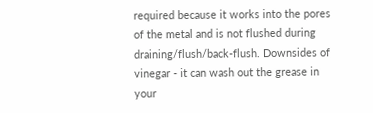required because it works into the pores of the metal and is not flushed during draining/flush/back-flush. Downsides of vinegar - it can wash out the grease in your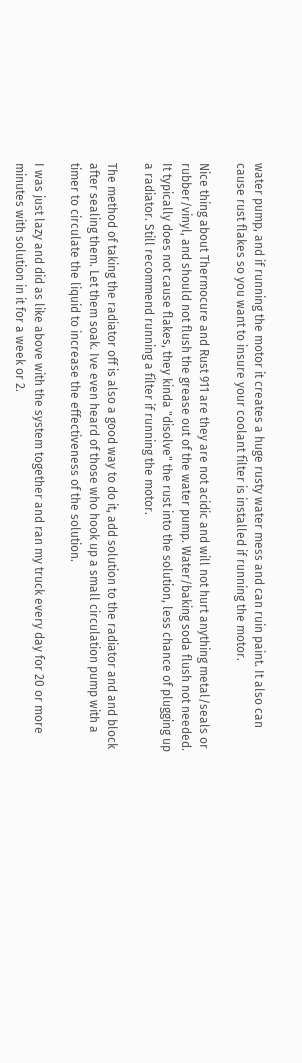water pump, and if running the motor it creates a huge rusty water mess and can ruin paint. It also can cause rust flakes so you want to insure your coolant filter is installed if running the motor.

Nice thing about Thermocure and Rust 911 are they are not acidic and will not hurt anything metal/seals or rubber/vinyl, and should not flush the grease out of the water pump. Water/baking soda flush not needed. It typically does not cause flakes, they kinda "disolve" the rust into the solution, less chance of plugging up a radiator. Still recommend running a filter if running the motor.

The method of taking the radiator off is also a good way to do it, add solution to the radiator and and block after sealing them. Let them soak. Ive even heard of those who hook up a small circulation pump with a timer to circulate the liquid to increase the effectiveness of the solution.

I was just lazy and did as like above with the system together and ran my truck every day for 20 or more minutes with solution in it for a week or 2.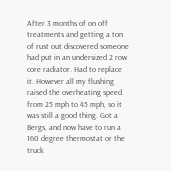After 3 months of on off treatments and getting a ton of rust out discovered someone had put in an undersized 2 row core radiator. Had to replace it. However all my flushing raised the overheating speed from 25 mph to 45 mph, so it was still a good thing. Got a Bergs, and now have to run a 160 degree thermostat or the truck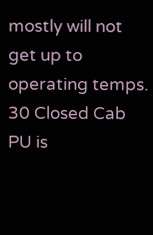mostly will not get up to operating temps.
30 Closed Cab PU is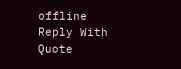offline   Reply With Quote